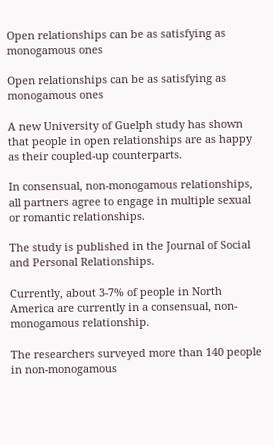Open relationships can be as satisfying as monogamous ones

Open relationships can be as satisfying as monogamous ones

A new University of Guelph study has shown that people in open relationships are as happy as their coupled-up counterparts.

In consensual, non-monogamous relationships, all partners agree to engage in multiple sexual or romantic relationships.

The study is published in the Journal of Social and Personal Relationships.

Currently, about 3-7% of people in North America are currently in a consensual, non-monogamous relationship.

The researchers surveyed more than 140 people in non-monogamous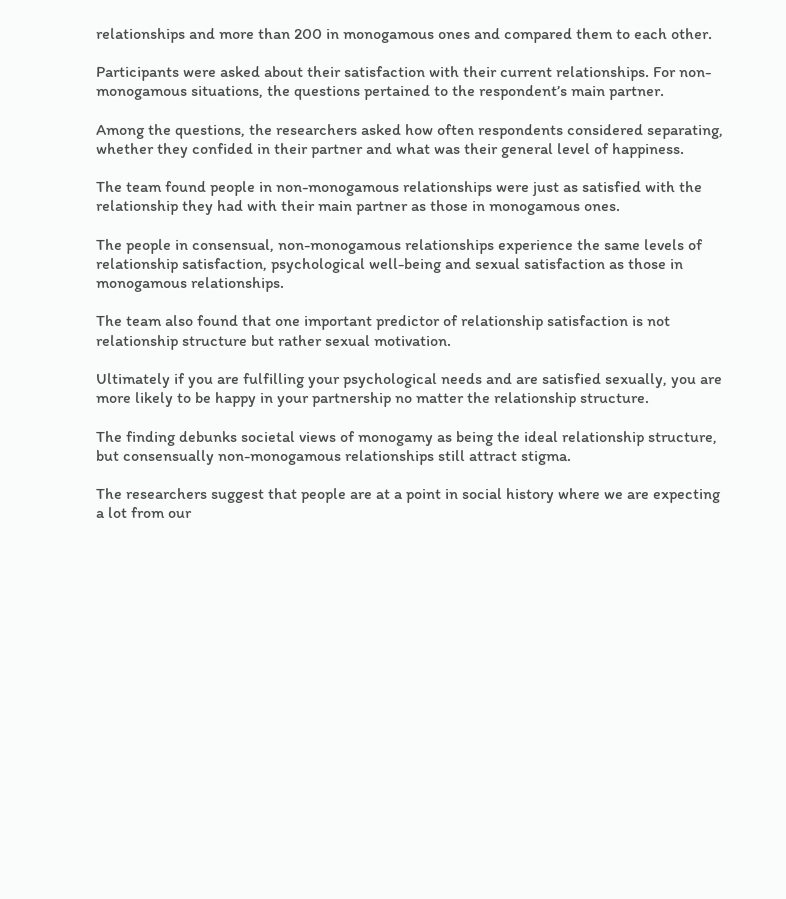relationships and more than 200 in monogamous ones and compared them to each other.

Participants were asked about their satisfaction with their current relationships. For non-monogamous situations, the questions pertained to the respondent’s main partner.

Among the questions, the researchers asked how often respondents considered separating, whether they confided in their partner and what was their general level of happiness.

The team found people in non-monogamous relationships were just as satisfied with the relationship they had with their main partner as those in monogamous ones.

The people in consensual, non-monogamous relationships experience the same levels of relationship satisfaction, psychological well-being and sexual satisfaction as those in monogamous relationships.

The team also found that one important predictor of relationship satisfaction is not relationship structure but rather sexual motivation.

Ultimately if you are fulfilling your psychological needs and are satisfied sexually, you are more likely to be happy in your partnership no matter the relationship structure.

The finding debunks societal views of monogamy as being the ideal relationship structure, but consensually non-monogamous relationships still attract stigma.

The researchers suggest that people are at a point in social history where we are expecting a lot from our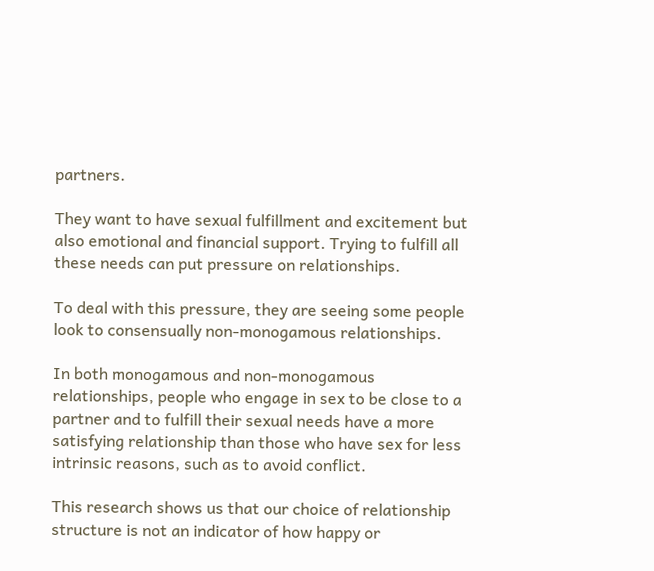partners.

They want to have sexual fulfillment and excitement but also emotional and financial support. Trying to fulfill all these needs can put pressure on relationships.

To deal with this pressure, they are seeing some people look to consensually non-monogamous relationships.

In both monogamous and non-monogamous relationships, people who engage in sex to be close to a partner and to fulfill their sexual needs have a more satisfying relationship than those who have sex for less intrinsic reasons, such as to avoid conflict.

This research shows us that our choice of relationship structure is not an indicator of how happy or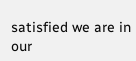satisfied we are in our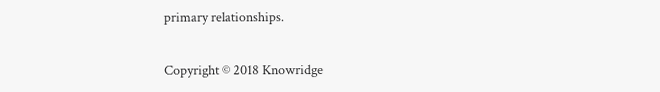primary relationships.

Copyright © 2018 Knowridge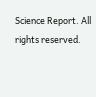Science Report. All rights reserved.